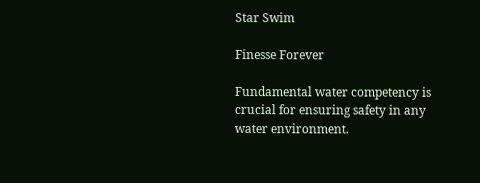Star Swim

Finesse Forever

Fundamental water competency is crucial for ensuring safety in any water environment.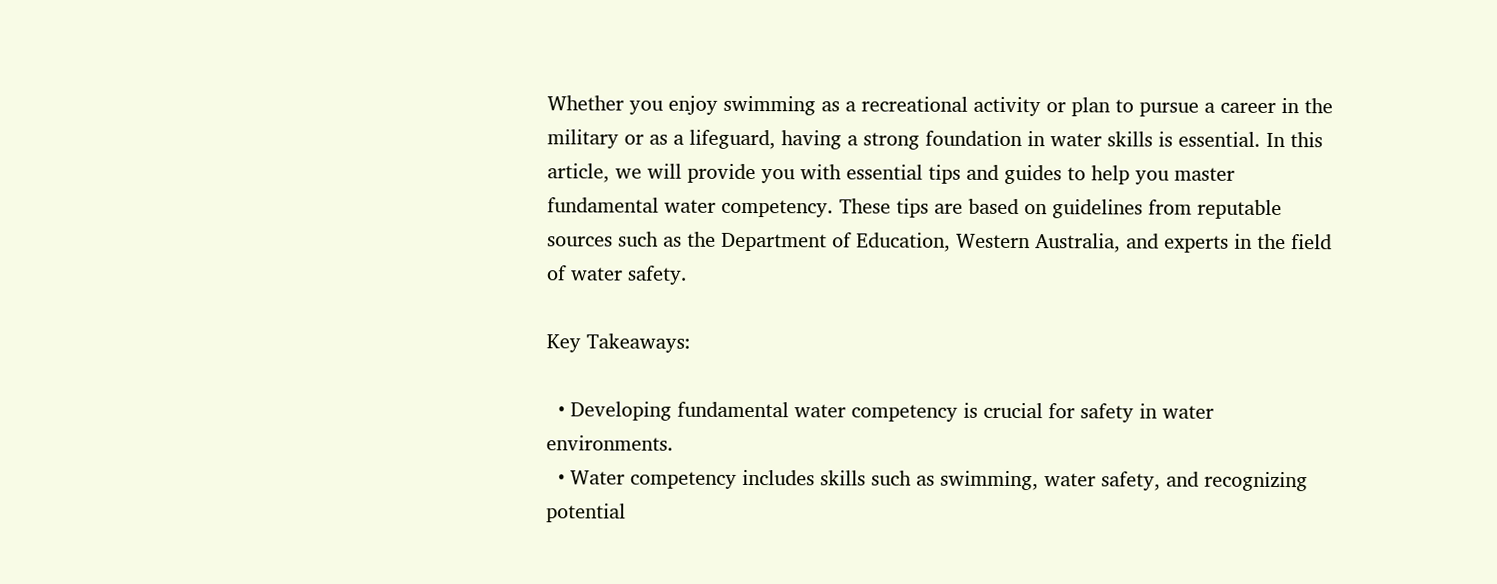Whether you enjoy swimming as a recreational activity or plan to pursue a career in the military or as a lifeguard, having a strong foundation in water skills is essential. In this article, we will provide you with essential tips and guides to help you master fundamental water competency. These tips are based on guidelines from reputable sources such as the Department of Education, Western Australia, and experts in the field of water safety.

Key Takeaways:

  • Developing fundamental water competency is crucial for safety in water environments.
  • Water competency includes skills such as swimming, water safety, and recognizing potential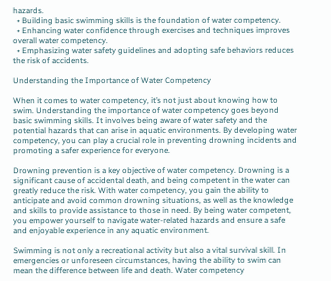hazards.
  • Building basic swimming skills is the foundation of water competency.
  • Enhancing water confidence through exercises and techniques improves overall water competency.
  • Emphasizing water safety guidelines and adopting safe behaviors reduces the risk of accidents.

Understanding the Importance of Water Competency

When it comes to water competency, it’s not just about knowing how to swim. Understanding the importance of water competency goes beyond basic swimming skills. It involves being aware of water safety and the potential hazards that can arise in aquatic environments. By developing water competency, you can play a crucial role in preventing drowning incidents and promoting a safer experience for everyone.

Drowning prevention is a key objective of water competency. Drowning is a significant cause of accidental death, and being competent in the water can greatly reduce the risk. With water competency, you gain the ability to anticipate and avoid common drowning situations, as well as the knowledge and skills to provide assistance to those in need. By being water competent, you empower yourself to navigate water-related hazards and ensure a safe and enjoyable experience in any aquatic environment.

Swimming is not only a recreational activity but also a vital survival skill. In emergencies or unforeseen circumstances, having the ability to swim can mean the difference between life and death. Water competency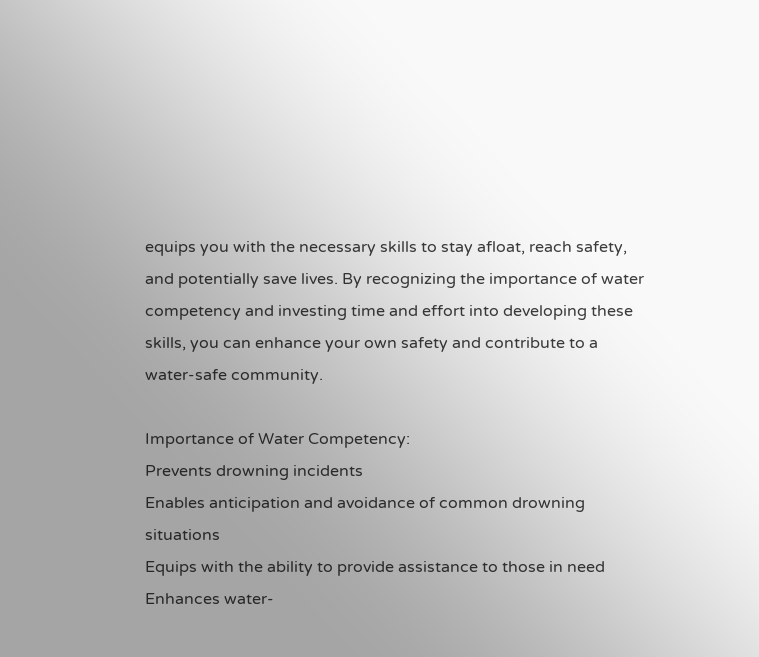equips you with the necessary skills to stay afloat, reach safety, and potentially save lives. By recognizing the importance of water competency and investing time and effort into developing these skills, you can enhance your own safety and contribute to a water-safe community.

Importance of Water Competency:
Prevents drowning incidents
Enables anticipation and avoidance of common drowning situations
Equips with the ability to provide assistance to those in need
Enhances water-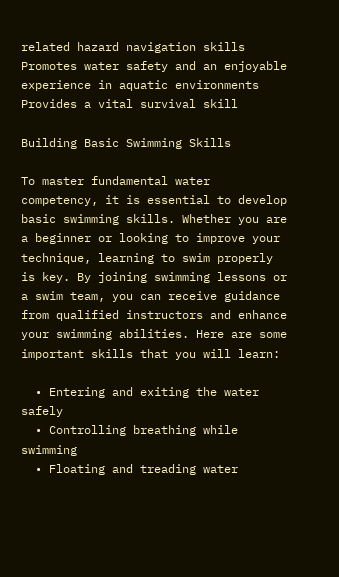related hazard navigation skills
Promotes water safety and an enjoyable experience in aquatic environments
Provides a vital survival skill

Building Basic Swimming Skills

To master fundamental water competency, it is essential to develop basic swimming skills. Whether you are a beginner or looking to improve your technique, learning to swim properly is key. By joining swimming lessons or a swim team, you can receive guidance from qualified instructors and enhance your swimming abilities. Here are some important skills that you will learn:

  • Entering and exiting the water safely
  • Controlling breathing while swimming
  • Floating and treading water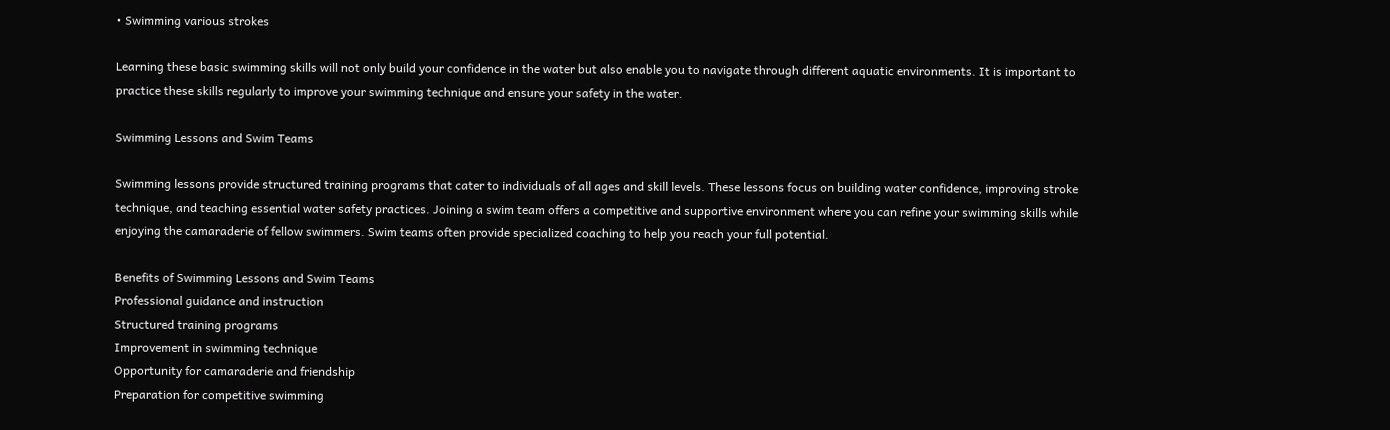• Swimming various strokes

Learning these basic swimming skills will not only build your confidence in the water but also enable you to navigate through different aquatic environments. It is important to practice these skills regularly to improve your swimming technique and ensure your safety in the water.

Swimming Lessons and Swim Teams

Swimming lessons provide structured training programs that cater to individuals of all ages and skill levels. These lessons focus on building water confidence, improving stroke technique, and teaching essential water safety practices. Joining a swim team offers a competitive and supportive environment where you can refine your swimming skills while enjoying the camaraderie of fellow swimmers. Swim teams often provide specialized coaching to help you reach your full potential.

Benefits of Swimming Lessons and Swim Teams
Professional guidance and instruction
Structured training programs
Improvement in swimming technique
Opportunity for camaraderie and friendship
Preparation for competitive swimming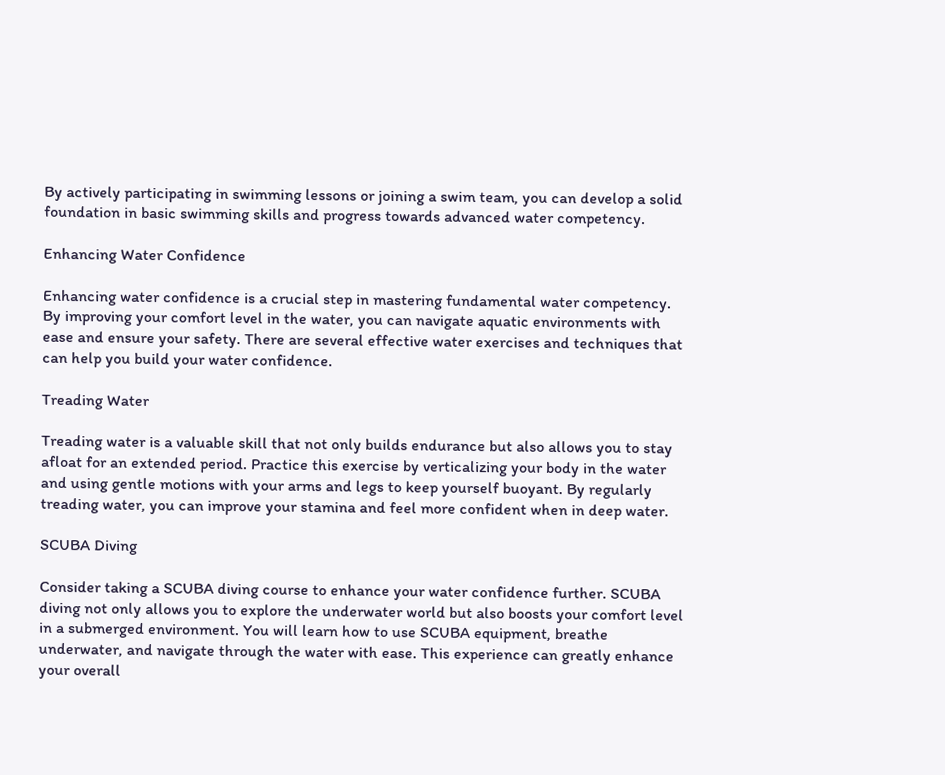By actively participating in swimming lessons or joining a swim team, you can develop a solid foundation in basic swimming skills and progress towards advanced water competency.

Enhancing Water Confidence

Enhancing water confidence is a crucial step in mastering fundamental water competency. By improving your comfort level in the water, you can navigate aquatic environments with ease and ensure your safety. There are several effective water exercises and techniques that can help you build your water confidence.

Treading Water

Treading water is a valuable skill that not only builds endurance but also allows you to stay afloat for an extended period. Practice this exercise by verticalizing your body in the water and using gentle motions with your arms and legs to keep yourself buoyant. By regularly treading water, you can improve your stamina and feel more confident when in deep water.

SCUBA Diving

Consider taking a SCUBA diving course to enhance your water confidence further. SCUBA diving not only allows you to explore the underwater world but also boosts your comfort level in a submerged environment. You will learn how to use SCUBA equipment, breathe underwater, and navigate through the water with ease. This experience can greatly enhance your overall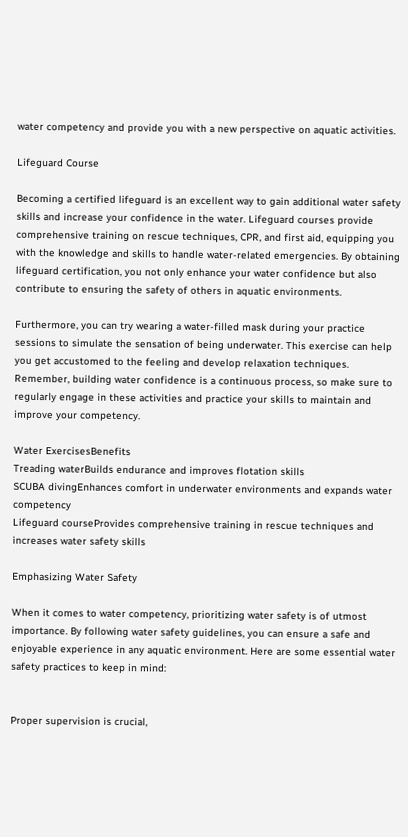water competency and provide you with a new perspective on aquatic activities.

Lifeguard Course

Becoming a certified lifeguard is an excellent way to gain additional water safety skills and increase your confidence in the water. Lifeguard courses provide comprehensive training on rescue techniques, CPR, and first aid, equipping you with the knowledge and skills to handle water-related emergencies. By obtaining lifeguard certification, you not only enhance your water confidence but also contribute to ensuring the safety of others in aquatic environments.

Furthermore, you can try wearing a water-filled mask during your practice sessions to simulate the sensation of being underwater. This exercise can help you get accustomed to the feeling and develop relaxation techniques. Remember, building water confidence is a continuous process, so make sure to regularly engage in these activities and practice your skills to maintain and improve your competency.

Water ExercisesBenefits
Treading waterBuilds endurance and improves flotation skills
SCUBA divingEnhances comfort in underwater environments and expands water competency
Lifeguard courseProvides comprehensive training in rescue techniques and increases water safety skills

Emphasizing Water Safety

When it comes to water competency, prioritizing water safety is of utmost importance. By following water safety guidelines, you can ensure a safe and enjoyable experience in any aquatic environment. Here are some essential water safety practices to keep in mind:


Proper supervision is crucial,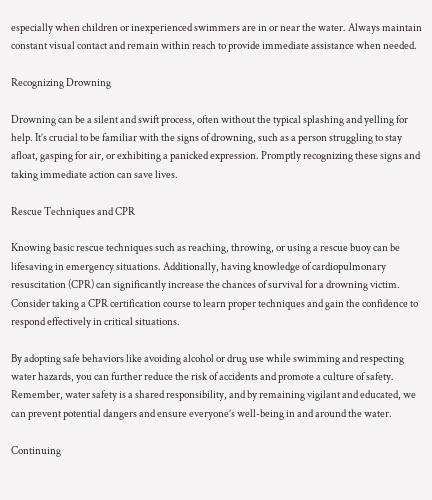especially when children or inexperienced swimmers are in or near the water. Always maintain constant visual contact and remain within reach to provide immediate assistance when needed.

Recognizing Drowning

Drowning can be a silent and swift process, often without the typical splashing and yelling for help. It’s crucial to be familiar with the signs of drowning, such as a person struggling to stay afloat, gasping for air, or exhibiting a panicked expression. Promptly recognizing these signs and taking immediate action can save lives.

Rescue Techniques and CPR

Knowing basic rescue techniques such as reaching, throwing, or using a rescue buoy can be lifesaving in emergency situations. Additionally, having knowledge of cardiopulmonary resuscitation (CPR) can significantly increase the chances of survival for a drowning victim. Consider taking a CPR certification course to learn proper techniques and gain the confidence to respond effectively in critical situations.

By adopting safe behaviors like avoiding alcohol or drug use while swimming and respecting water hazards, you can further reduce the risk of accidents and promote a culture of safety. Remember, water safety is a shared responsibility, and by remaining vigilant and educated, we can prevent potential dangers and ensure everyone’s well-being in and around the water.

Continuing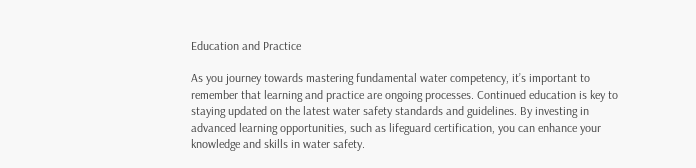Education and Practice

As you journey towards mastering fundamental water competency, it’s important to remember that learning and practice are ongoing processes. Continued education is key to staying updated on the latest water safety standards and guidelines. By investing in advanced learning opportunities, such as lifeguard certification, you can enhance your knowledge and skills in water safety.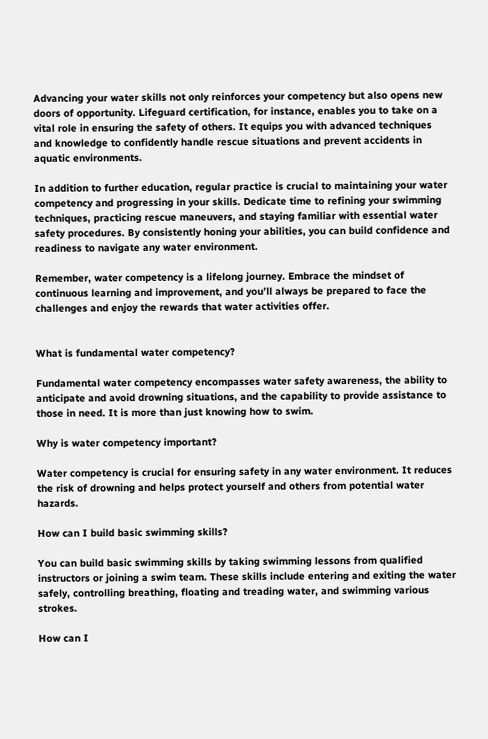Advancing your water skills not only reinforces your competency but also opens new doors of opportunity. Lifeguard certification, for instance, enables you to take on a vital role in ensuring the safety of others. It equips you with advanced techniques and knowledge to confidently handle rescue situations and prevent accidents in aquatic environments.

In addition to further education, regular practice is crucial to maintaining your water competency and progressing in your skills. Dedicate time to refining your swimming techniques, practicing rescue maneuvers, and staying familiar with essential water safety procedures. By consistently honing your abilities, you can build confidence and readiness to navigate any water environment.

Remember, water competency is a lifelong journey. Embrace the mindset of continuous learning and improvement, and you’ll always be prepared to face the challenges and enjoy the rewards that water activities offer.


What is fundamental water competency?

Fundamental water competency encompasses water safety awareness, the ability to anticipate and avoid drowning situations, and the capability to provide assistance to those in need. It is more than just knowing how to swim.

Why is water competency important?

Water competency is crucial for ensuring safety in any water environment. It reduces the risk of drowning and helps protect yourself and others from potential water hazards.

How can I build basic swimming skills?

You can build basic swimming skills by taking swimming lessons from qualified instructors or joining a swim team. These skills include entering and exiting the water safely, controlling breathing, floating and treading water, and swimming various strokes.

How can I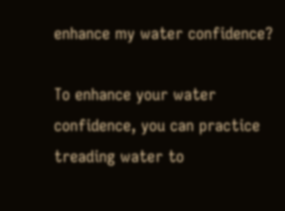enhance my water confidence?

To enhance your water confidence, you can practice treading water to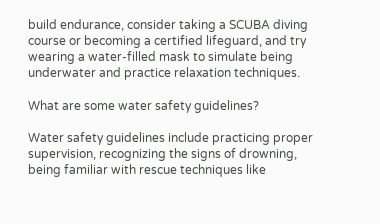build endurance, consider taking a SCUBA diving course or becoming a certified lifeguard, and try wearing a water-filled mask to simulate being underwater and practice relaxation techniques.

What are some water safety guidelines?

Water safety guidelines include practicing proper supervision, recognizing the signs of drowning, being familiar with rescue techniques like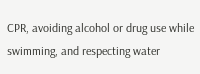CPR, avoiding alcohol or drug use while swimming, and respecting water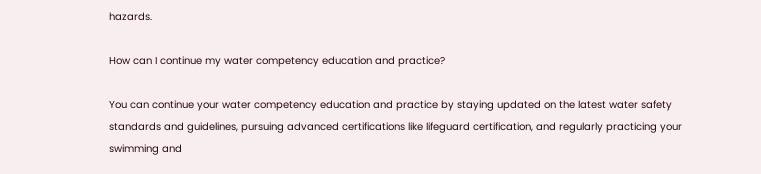hazards.

How can I continue my water competency education and practice?

You can continue your water competency education and practice by staying updated on the latest water safety standards and guidelines, pursuing advanced certifications like lifeguard certification, and regularly practicing your swimming and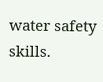water safety skills.